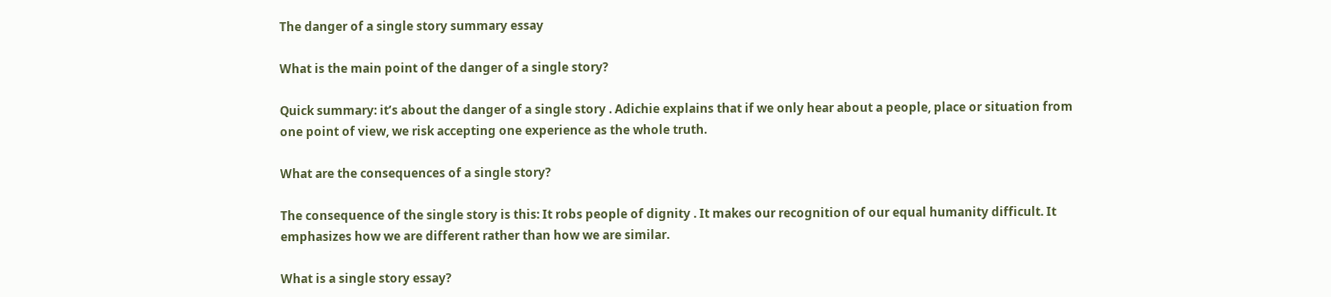The danger of a single story summary essay

What is the main point of the danger of a single story?

Quick summary: it’s about the danger of a single story . Adichie explains that if we only hear about a people, place or situation from one point of view, we risk accepting one experience as the whole truth.

What are the consequences of a single story?

The consequence of the single story is this: It robs people of dignity . It makes our recognition of our equal humanity difficult. It emphasizes how we are different rather than how we are similar.

What is a single story essay?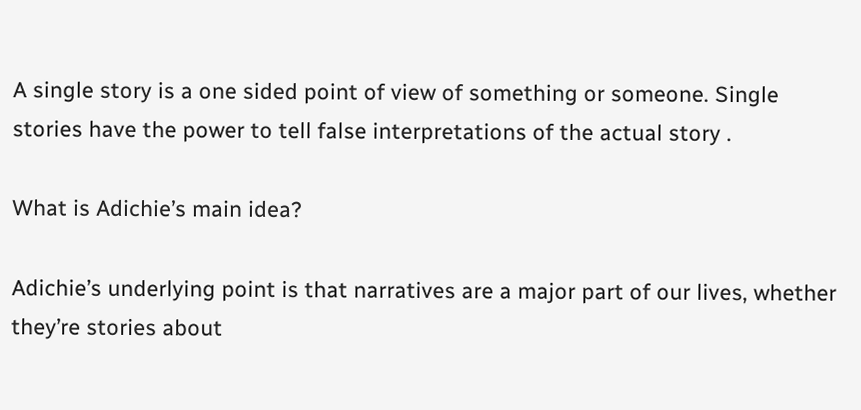A single story is a one sided point of view of something or someone. Single stories have the power to tell false interpretations of the actual story .

What is Adichie’s main idea?

Adichie’s underlying point is that narratives are a major part of our lives, whether they’re stories about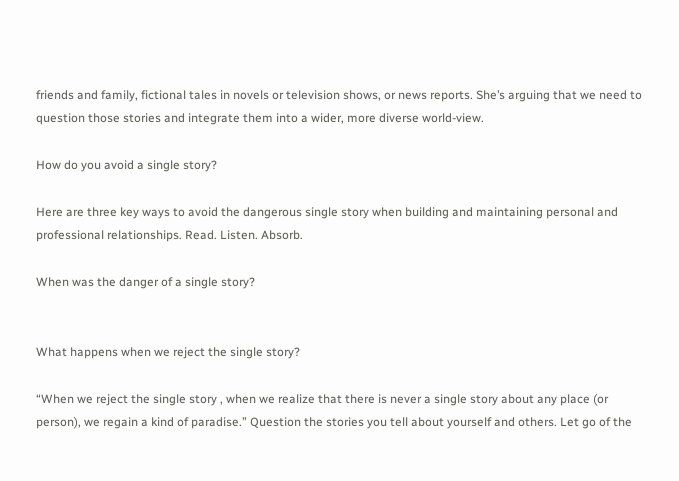friends and family, fictional tales in novels or television shows, or news reports. She’s arguing that we need to question those stories and integrate them into a wider, more diverse world-view.

How do you avoid a single story?

Here are three key ways to avoid the dangerous single story when building and maintaining personal and professional relationships. Read. Listen. Absorb.

When was the danger of a single story?


What happens when we reject the single story?

“When we reject the single story , when we realize that there is never a single story about any place (or person), we regain a kind of paradise.” Question the stories you tell about yourself and others. Let go of the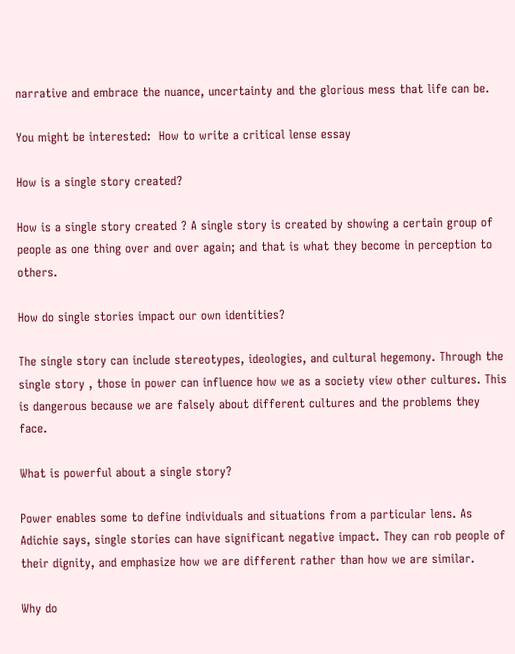narrative and embrace the nuance, uncertainty and the glorious mess that life can be.

You might be interested:  How to write a critical lense essay

How is a single story created?

How is a single story created ? A single story is created by showing a certain group of people as one thing over and over again; and that is what they become in perception to others.

How do single stories impact our own identities?

The single story can include stereotypes, ideologies, and cultural hegemony. Through the single story , those in power can influence how we as a society view other cultures. This is dangerous because we are falsely about different cultures and the problems they face.

What is powerful about a single story?

Power enables some to define individuals and situations from a particular lens. As Adichie says, single stories can have significant negative impact. They can rob people of their dignity, and emphasize how we are different rather than how we are similar.

Why do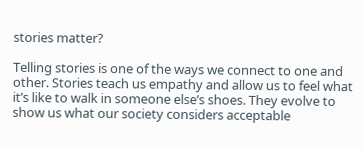stories matter?

Telling stories is one of the ways we connect to one and other. Stories teach us empathy and allow us to feel what it’s like to walk in someone else’s shoes. They evolve to show us what our society considers acceptable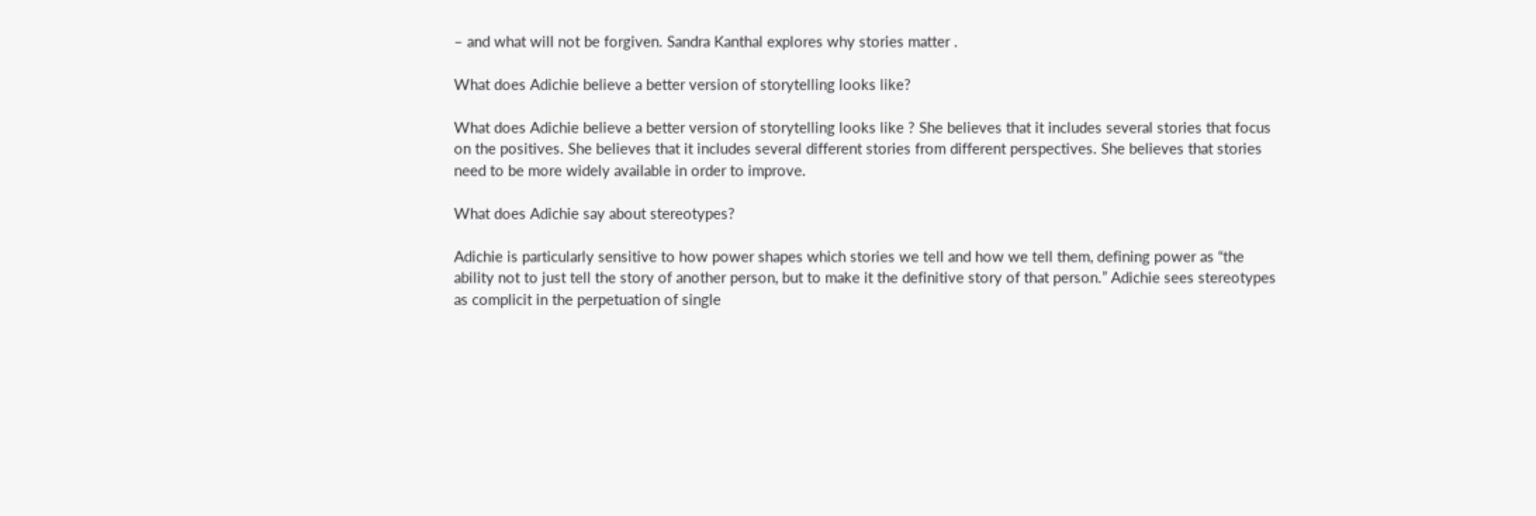– and what will not be forgiven. Sandra Kanthal explores why stories matter .

What does Adichie believe a better version of storytelling looks like?

What does Adichie believe a better version of storytelling looks like ? She believes that it includes several stories that focus on the positives. She believes that it includes several different stories from different perspectives. She believes that stories need to be more widely available in order to improve.

What does Adichie say about stereotypes?

Adichie is particularly sensitive to how power shapes which stories we tell and how we tell them, defining power as “the ability not to just tell the story of another person, but to make it the definitive story of that person.” Adichie sees stereotypes as complicit in the perpetuation of single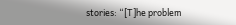stories: “[T]he problem